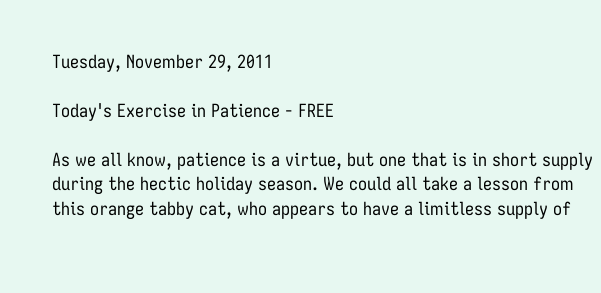Tuesday, November 29, 2011

Today's Exercise in Patience - FREE

As we all know, patience is a virtue, but one that is in short supply during the hectic holiday season. We could all take a lesson from this orange tabby cat, who appears to have a limitless supply of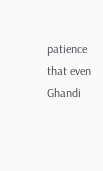patience that even Ghandi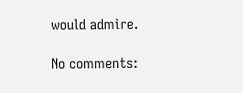would admire.

No comments: